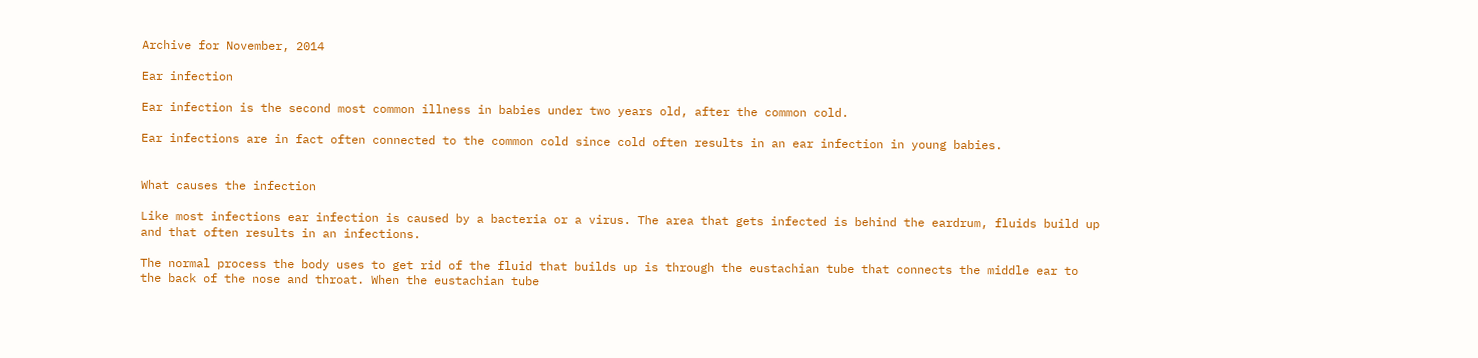Archive for November, 2014

Ear infection

Ear infection is the second most common illness in babies under two years old, after the common cold.

Ear infections are in fact often connected to the common cold since cold often results in an ear infection in young babies.


What causes the infection

Like most infections ear infection is caused by a bacteria or a virus. The area that gets infected is behind the eardrum, fluids build up and that often results in an infections.

The normal process the body uses to get rid of the fluid that builds up is through the eustachian tube that connects the middle ear to the back of the nose and throat. When the eustachian tube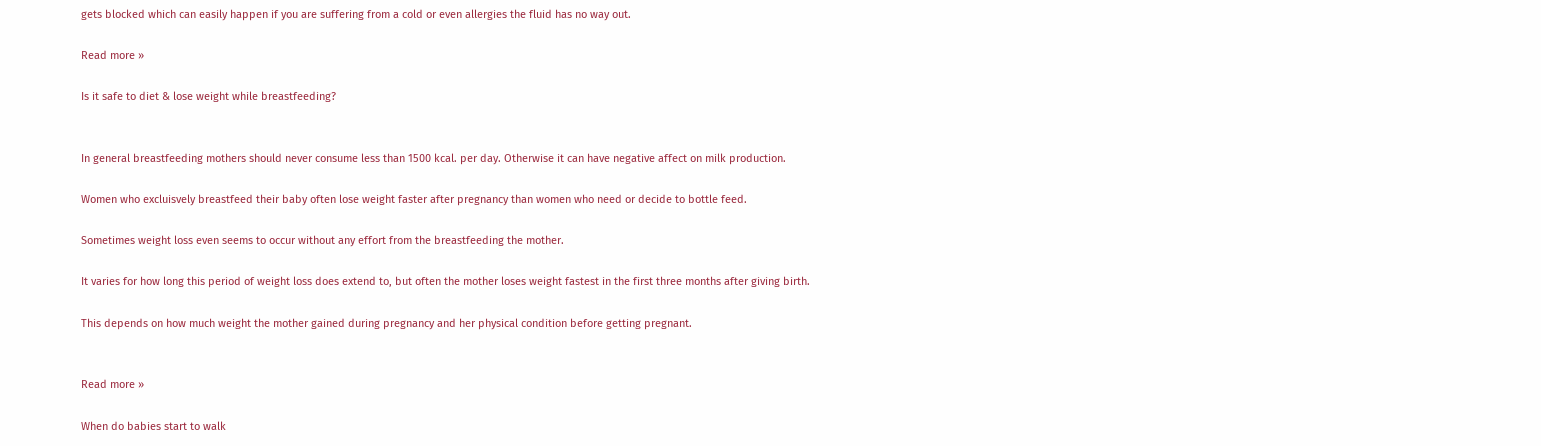gets blocked which can easily happen if you are suffering from a cold or even allergies the fluid has no way out.

Read more »

Is it safe to diet & lose weight while breastfeeding?


In general breastfeeding mothers should never consume less than 1500 kcal. per day. Otherwise it can have negative affect on milk production.

Women who excluisvely breastfeed their baby often lose weight faster after pregnancy than women who need or decide to bottle feed.

Sometimes weight loss even seems to occur without any effort from the breastfeeding the mother.

It varies for how long this period of weight loss does extend to, but often the mother loses weight fastest in the first three months after giving birth.

This depends on how much weight the mother gained during pregnancy and her physical condition before getting pregnant.


Read more »

When do babies start to walk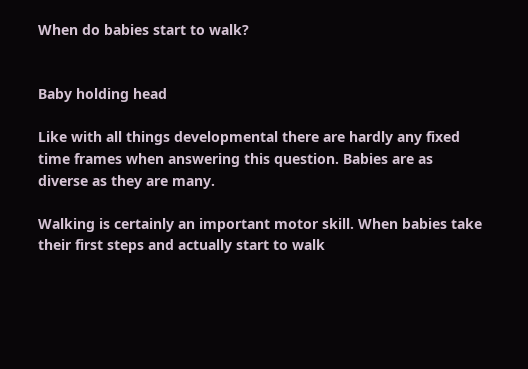When do babies start to walk?


Baby holding head

Like with all things developmental there are hardly any fixed time frames when answering this question. Babies are as diverse as they are many.

Walking is certainly an important motor skill. When babies take their first steps and actually start to walk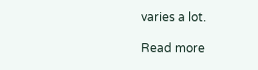varies a lot.

Read more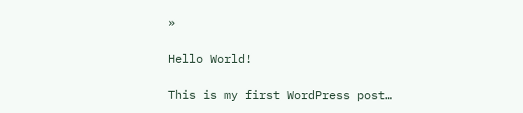»

Hello World!

This is my first WordPress post…